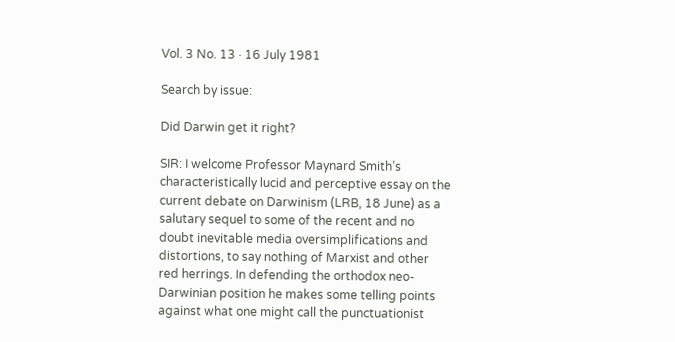Vol. 3 No. 13 · 16 July 1981

Search by issue:

Did Darwin get it right?

SIR: I welcome Professor Maynard Smith’s characteristically lucid and perceptive essay on the current debate on Darwinism (LRB, 18 June) as a salutary sequel to some of the recent and no doubt inevitable media oversimplifications and distortions, to say nothing of Marxist and other red herrings. In defending the orthodox neo-Darwinian position he makes some telling points against what one might call the punctuationist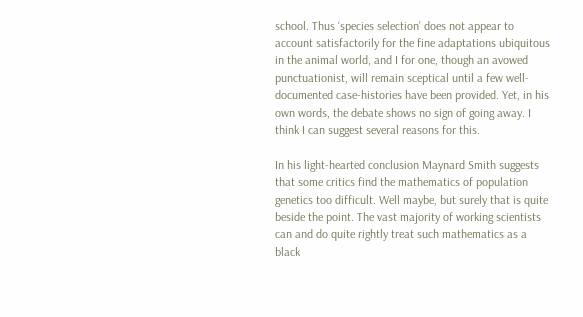school. Thus ‘species selection’ does not appear to account satisfactorily for the fine adaptations ubiquitous in the animal world, and I for one, though an avowed punctuationist, will remain sceptical until a few well-documented case-histories have been provided. Yet, in his own words, the debate shows no sign of going away. I think I can suggest several reasons for this.

In his light-hearted conclusion Maynard Smith suggests that some critics find the mathematics of population genetics too difficult. Well maybe, but surely that is quite beside the point. The vast majority of working scientists can and do quite rightly treat such mathematics as a black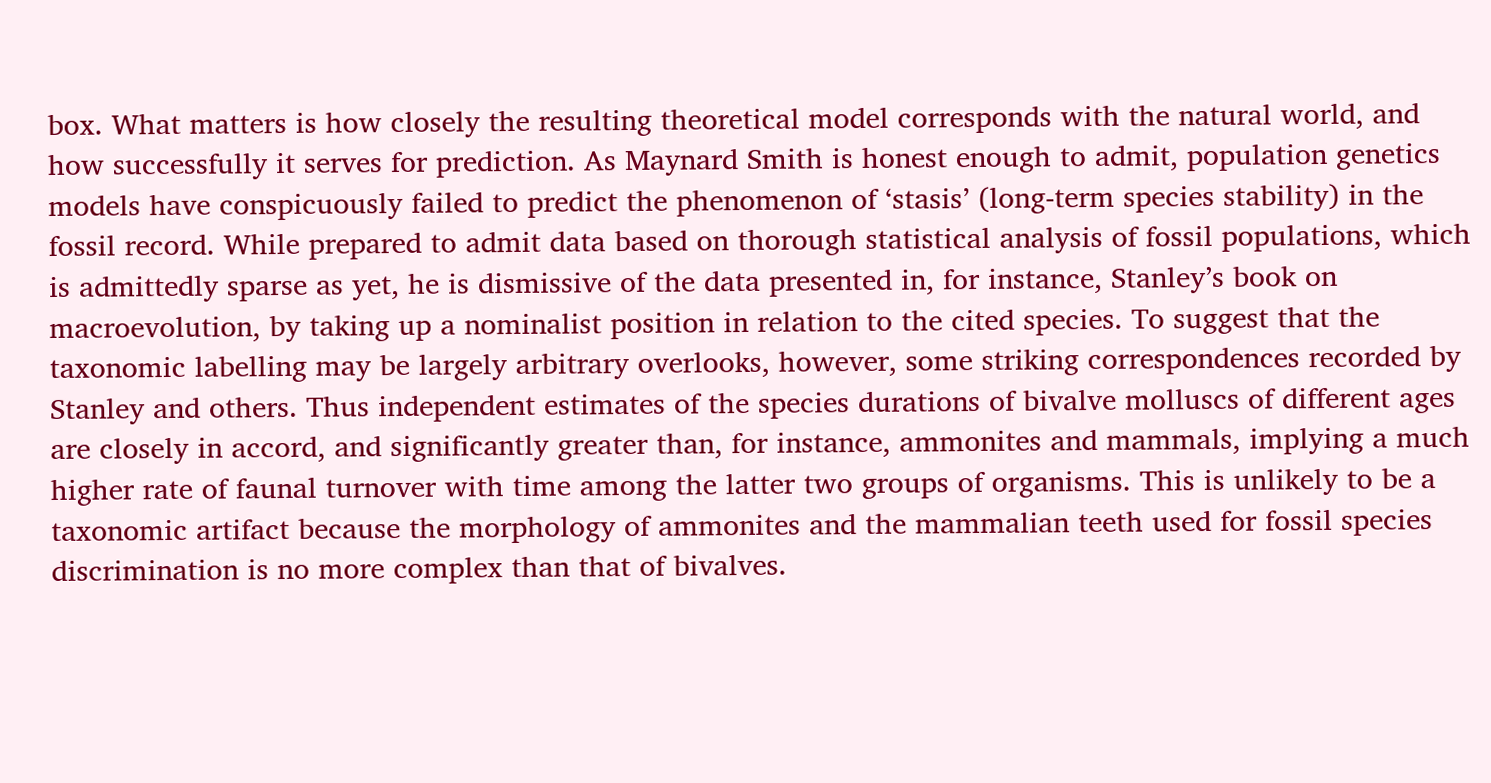box. What matters is how closely the resulting theoretical model corresponds with the natural world, and how successfully it serves for prediction. As Maynard Smith is honest enough to admit, population genetics models have conspicuously failed to predict the phenomenon of ‘stasis’ (long-term species stability) in the fossil record. While prepared to admit data based on thorough statistical analysis of fossil populations, which is admittedly sparse as yet, he is dismissive of the data presented in, for instance, Stanley’s book on macroevolution, by taking up a nominalist position in relation to the cited species. To suggest that the taxonomic labelling may be largely arbitrary overlooks, however, some striking correspondences recorded by Stanley and others. Thus independent estimates of the species durations of bivalve molluscs of different ages are closely in accord, and significantly greater than, for instance, ammonites and mammals, implying a much higher rate of faunal turnover with time among the latter two groups of organisms. This is unlikely to be a taxonomic artifact because the morphology of ammonites and the mammalian teeth used for fossil species discrimination is no more complex than that of bivalves.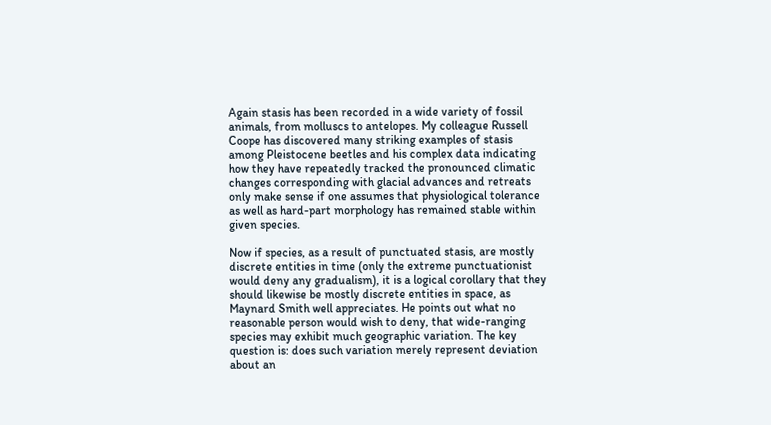Again stasis has been recorded in a wide variety of fossil animals, from molluscs to antelopes. My colleague Russell Coope has discovered many striking examples of stasis among Pleistocene beetles and his complex data indicating how they have repeatedly tracked the pronounced climatic changes corresponding with glacial advances and retreats only make sense if one assumes that physiological tolerance as well as hard-part morphology has remained stable within given species.

Now if species, as a result of punctuated stasis, are mostly discrete entities in time (only the extreme punctuationist would deny any gradualism), it is a logical corollary that they should likewise be mostly discrete entities in space, as Maynard Smith well appreciates. He points out what no reasonable person would wish to deny, that wide-ranging species may exhibit much geographic variation. The key question is: does such variation merely represent deviation about an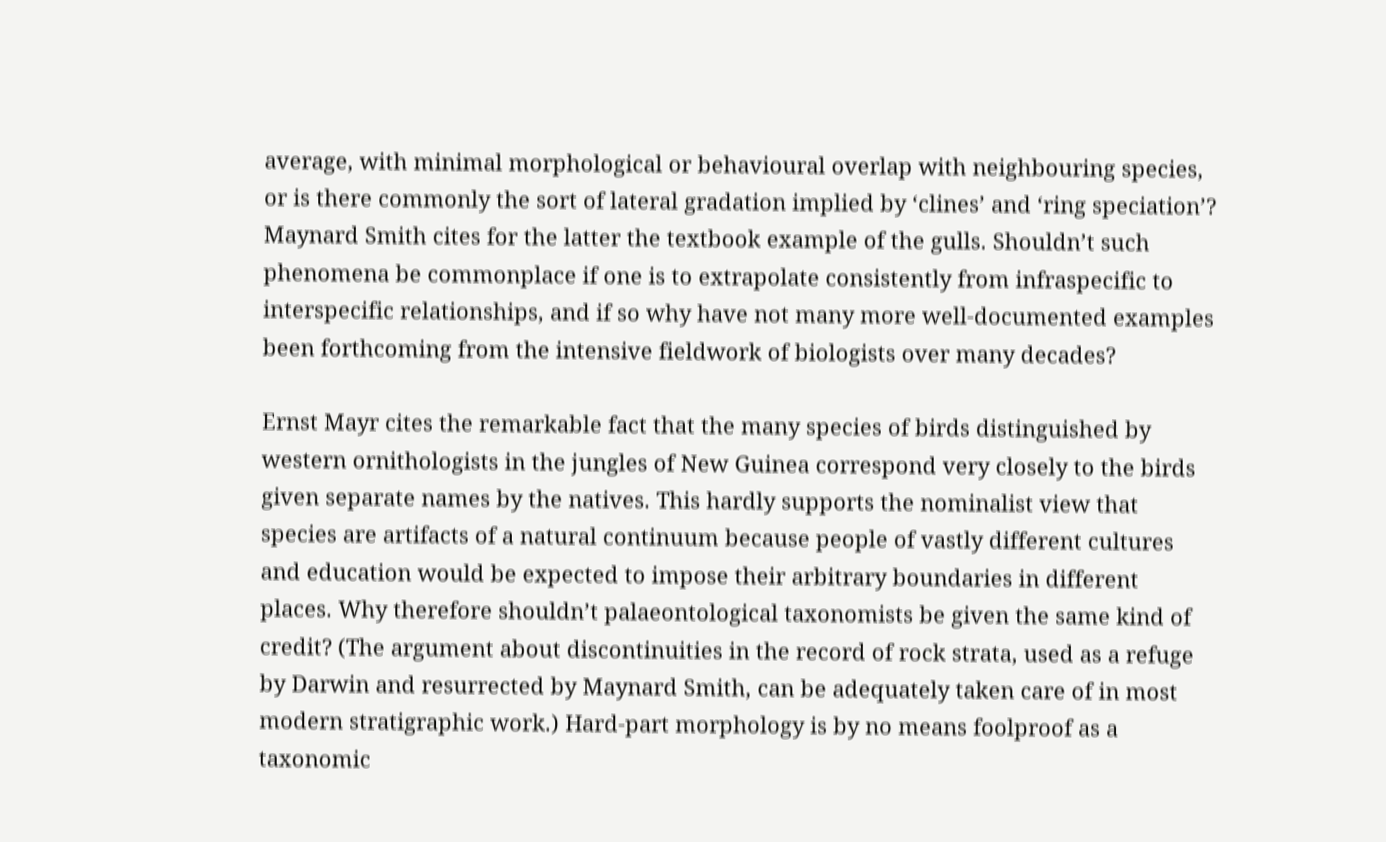average, with minimal morphological or behavioural overlap with neighbouring species, or is there commonly the sort of lateral gradation implied by ‘clines’ and ‘ring speciation’? Maynard Smith cites for the latter the textbook example of the gulls. Shouldn’t such phenomena be commonplace if one is to extrapolate consistently from infraspecific to interspecific relationships, and if so why have not many more well-documented examples been forthcoming from the intensive fieldwork of biologists over many decades?

Ernst Mayr cites the remarkable fact that the many species of birds distinguished by western ornithologists in the jungles of New Guinea correspond very closely to the birds given separate names by the natives. This hardly supports the nominalist view that species are artifacts of a natural continuum because people of vastly different cultures and education would be expected to impose their arbitrary boundaries in different places. Why therefore shouldn’t palaeontological taxonomists be given the same kind of credit? (The argument about discontinuities in the record of rock strata, used as a refuge by Darwin and resurrected by Maynard Smith, can be adequately taken care of in most modern stratigraphic work.) Hard-part morphology is by no means foolproof as a taxonomic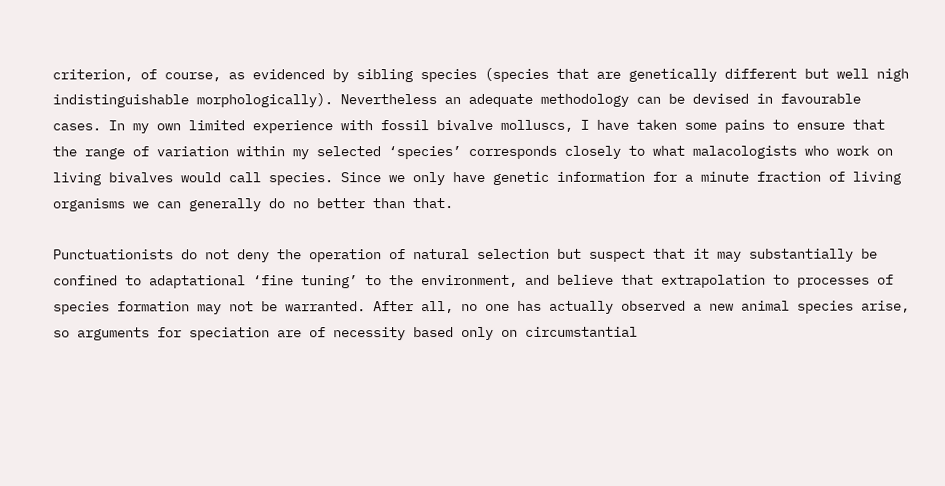criterion, of course, as evidenced by sibling species (species that are genetically different but well nigh indistinguishable morphologically). Nevertheless an adequate methodology can be devised in favourable cases. In my own limited experience with fossil bivalve molluscs, I have taken some pains to ensure that the range of variation within my selected ‘species’ corresponds closely to what malacologists who work on living bivalves would call species. Since we only have genetic information for a minute fraction of living organisms we can generally do no better than that.

Punctuationists do not deny the operation of natural selection but suspect that it may substantially be confined to adaptational ‘fine tuning’ to the environment, and believe that extrapolation to processes of species formation may not be warranted. After all, no one has actually observed a new animal species arise, so arguments for speciation are of necessity based only on circumstantial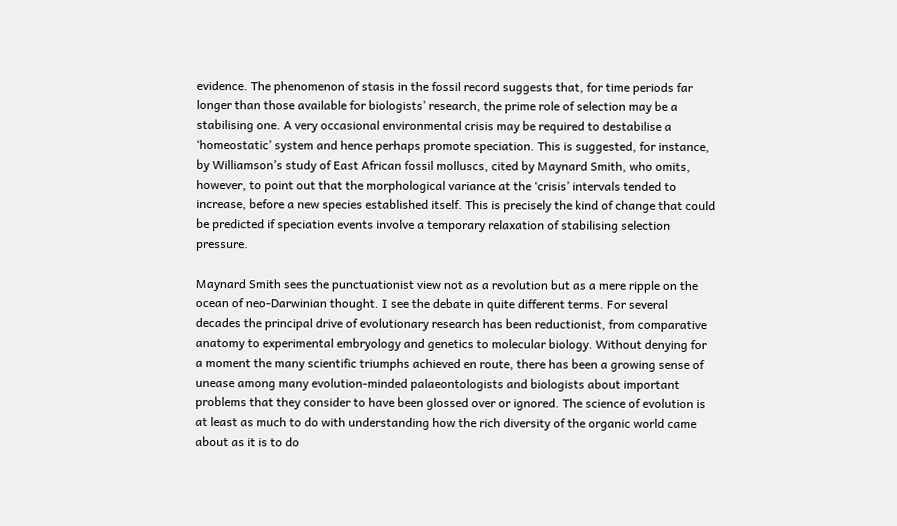evidence. The phenomenon of stasis in the fossil record suggests that, for time periods far longer than those available for biologists’ research, the prime role of selection may be a stabilising one. A very occasional environmental crisis may be required to destabilise a ‘homeostatic’ system and hence perhaps promote speciation. This is suggested, for instance, by Williamson’s study of East African fossil molluscs, cited by Maynard Smith, who omits, however, to point out that the morphological variance at the ‘crisis’ intervals tended to increase, before a new species established itself. This is precisely the kind of change that could be predicted if speciation events involve a temporary relaxation of stabilising selection pressure.

Maynard Smith sees the punctuationist view not as a revolution but as a mere ripple on the ocean of neo-Darwinian thought. I see the debate in quite different terms. For several decades the principal drive of evolutionary research has been reductionist, from comparative anatomy to experimental embryology and genetics to molecular biology. Without denying for a moment the many scientific triumphs achieved en route, there has been a growing sense of unease among many evolution-minded palaeontologists and biologists about important problems that they consider to have been glossed over or ignored. The science of evolution is at least as much to do with understanding how the rich diversity of the organic world came about as it is to do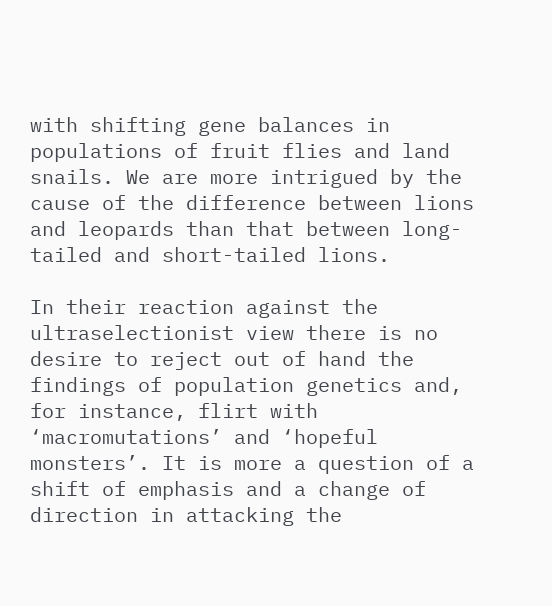with shifting gene balances in populations of fruit flies and land snails. We are more intrigued by the cause of the difference between lions and leopards than that between long-tailed and short-tailed lions.

In their reaction against the ultraselectionist view there is no desire to reject out of hand the findings of population genetics and, for instance, flirt with ‘macromutations’ and ‘hopeful monsters’. It is more a question of a shift of emphasis and a change of direction in attacking the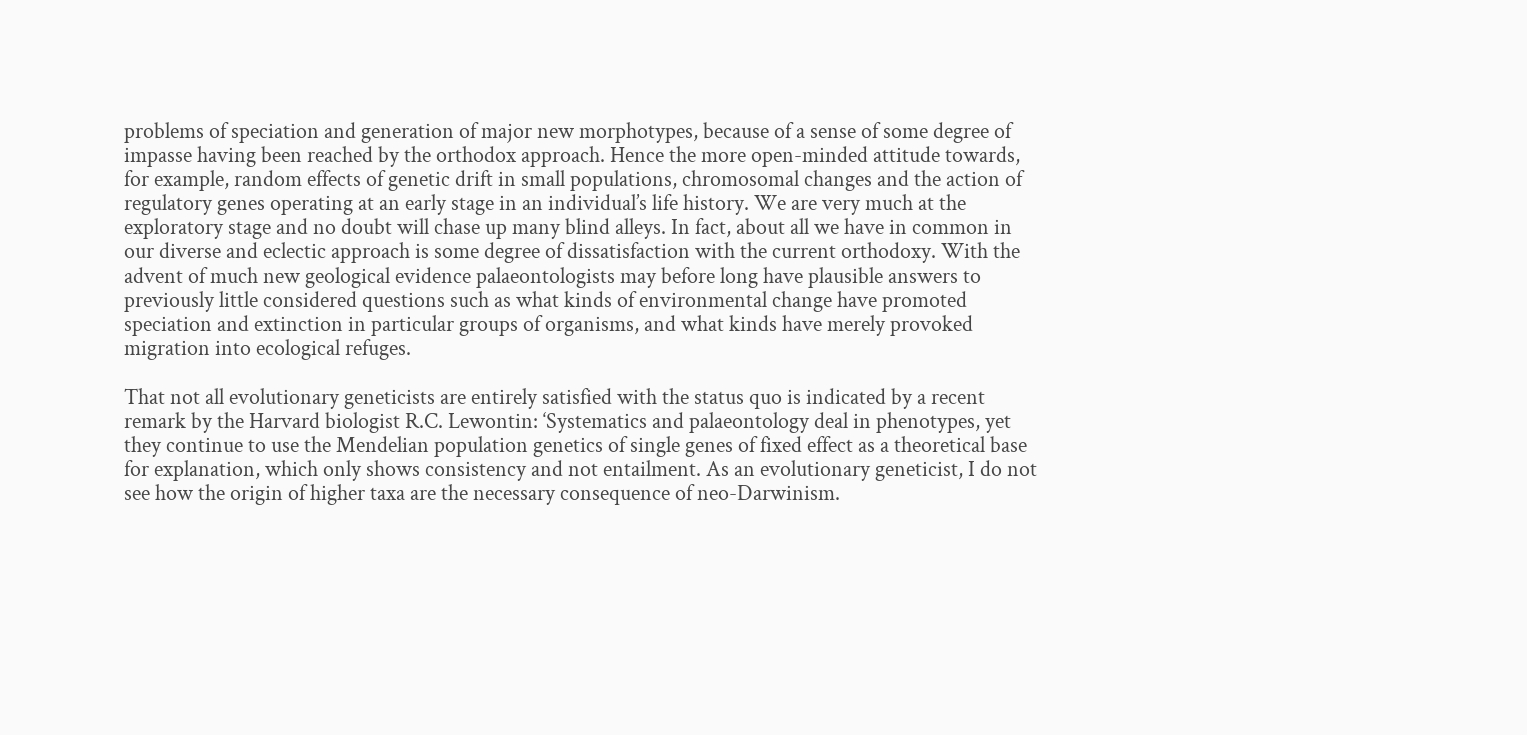problems of speciation and generation of major new morphotypes, because of a sense of some degree of impasse having been reached by the orthodox approach. Hence the more open-minded attitude towards, for example, random effects of genetic drift in small populations, chromosomal changes and the action of regulatory genes operating at an early stage in an individual’s life history. We are very much at the exploratory stage and no doubt will chase up many blind alleys. In fact, about all we have in common in our diverse and eclectic approach is some degree of dissatisfaction with the current orthodoxy. With the advent of much new geological evidence palaeontologists may before long have plausible answers to previously little considered questions such as what kinds of environmental change have promoted speciation and extinction in particular groups of organisms, and what kinds have merely provoked migration into ecological refuges.

That not all evolutionary geneticists are entirely satisfied with the status quo is indicated by a recent remark by the Harvard biologist R.C. Lewontin: ‘Systematics and palaeontology deal in phenotypes, yet they continue to use the Mendelian population genetics of single genes of fixed effect as a theoretical base for explanation, which only shows consistency and not entailment. As an evolutionary geneticist, I do not see how the origin of higher taxa are the necessary consequence of neo-Darwinism.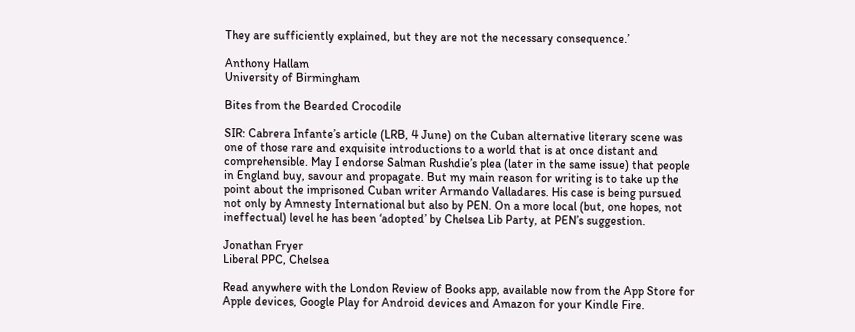They are sufficiently explained, but they are not the necessary consequence.’

Anthony Hallam
University of Birmingham

Bites from the Bearded Crocodile

SIR: Cabrera Infante’s article (LRB, 4 June) on the Cuban alternative literary scene was one of those rare and exquisite introductions to a world that is at once distant and comprehensible. May I endorse Salman Rushdie’s plea (later in the same issue) that people in England buy, savour and propagate. But my main reason for writing is to take up the point about the imprisoned Cuban writer Armando Valladares. His case is being pursued not only by Amnesty International but also by PEN. On a more local (but, one hopes, not ineffectual) level he has been ‘adopted’ by Chelsea Lib Party, at PEN’s suggestion.

Jonathan Fryer
Liberal PPC, Chelsea

Read anywhere with the London Review of Books app, available now from the App Store for Apple devices, Google Play for Android devices and Amazon for your Kindle Fire.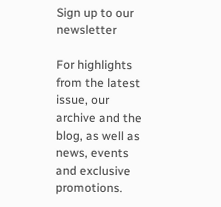Sign up to our newsletter

For highlights from the latest issue, our archive and the blog, as well as news, events and exclusive promotions.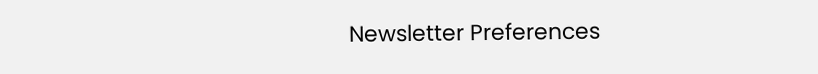Newsletter Preferences